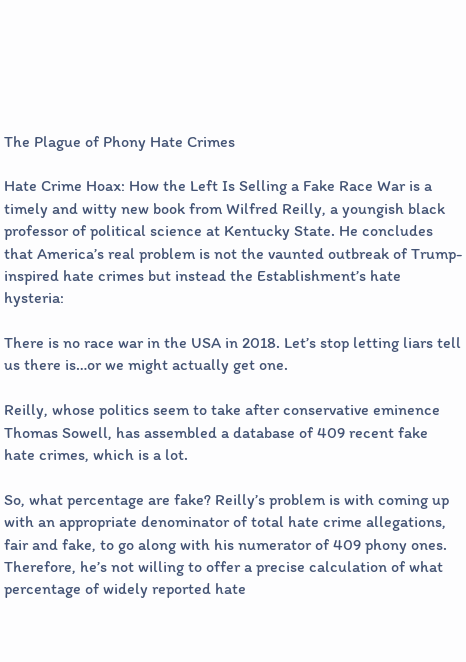The Plague of Phony Hate Crimes

Hate Crime Hoax: How the Left Is Selling a Fake Race War is a timely and witty new book from Wilfred Reilly, a youngish black professor of political science at Kentucky State. He concludes that America’s real problem is not the vaunted outbreak of Trump-inspired hate crimes but instead the Establishment’s hate hysteria:

There is no race war in the USA in 2018. Let’s stop letting liars tell us there is…or we might actually get one.

Reilly, whose politics seem to take after conservative eminence Thomas Sowell, has assembled a database of 409 recent fake hate crimes, which is a lot.

So, what percentage are fake? Reilly’s problem is with coming up with an appropriate denominator of total hate crime allegations, fair and fake, to go along with his numerator of 409 phony ones. Therefore, he’s not willing to offer a precise calculation of what percentage of widely reported hate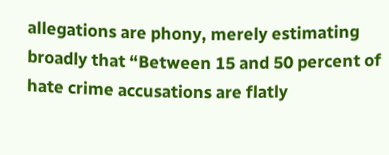allegations are phony, merely estimating broadly that “Between 15 and 50 percent of hate crime accusations are flatly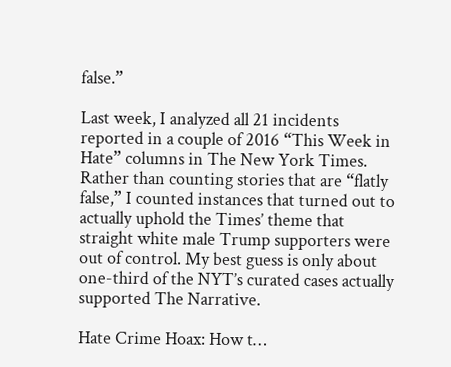false.”

Last week, I analyzed all 21 incidents reported in a couple of 2016 “This Week in Hate” columns in The New York Times. Rather than counting stories that are “flatly false,” I counted instances that turned out to actually uphold the Times’ theme that straight white male Trump supporters were out of control. My best guess is only about one-third of the NYT’s curated cases actually supported The Narrative.

Hate Crime Hoax: How t…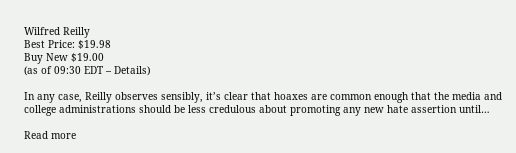Wilfred Reilly
Best Price: $19.98
Buy New $19.00
(as of 09:30 EDT – Details)

In any case, Reilly observes sensibly, it’s clear that hoaxes are common enough that the media and college administrations should be less credulous about promoting any new hate assertion until…

Read more